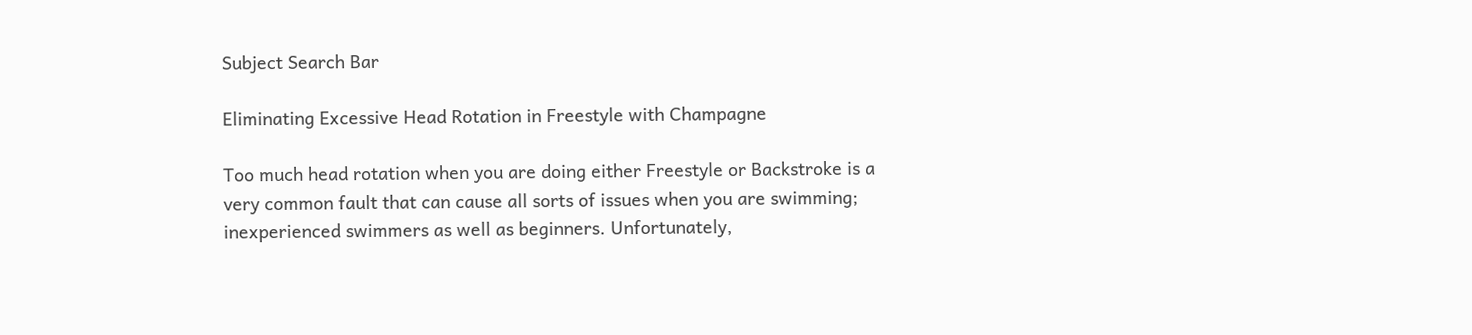Subject Search Bar

Eliminating Excessive Head Rotation in Freestyle with Champagne

Too much head rotation when you are doing either Freestyle or Backstroke is a very common fault that can cause all sorts of issues when you are swimming; inexperienced swimmers as well as beginners. Unfortunately,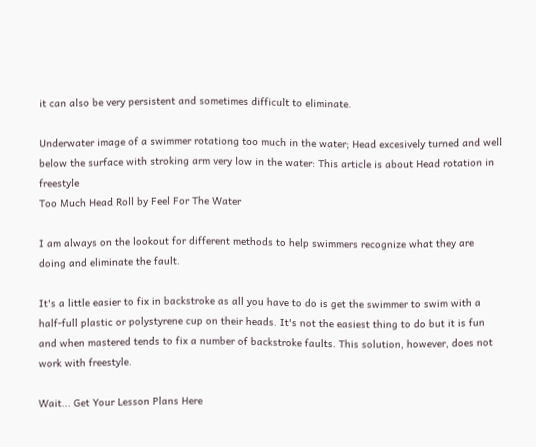it can also be very persistent and sometimes difficult to eliminate.

Underwater image of a swimmer rotationg too much in the water; Head excesively turned and well below the surface with stroking arm very low in the water: This article is about Head rotation in freestyle
Too Much Head Roll by Feel For The Water

I am always on the lookout for different methods to help swimmers recognize what they are doing and eliminate the fault.

It's a little easier to fix in backstroke as all you have to do is get the swimmer to swim with a half-full plastic or polystyrene cup on their heads. It's not the easiest thing to do but it is fun and when mastered tends to fix a number of backstroke faults. This solution, however, does not work with freestyle.

Wait... Get Your Lesson Plans Here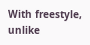With freestyle, unlike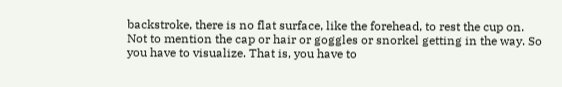backstroke, there is no flat surface, like the forehead, to rest the cup on. Not to mention the cap or hair or goggles or snorkel getting in the way. So you have to visualize. That is, you have to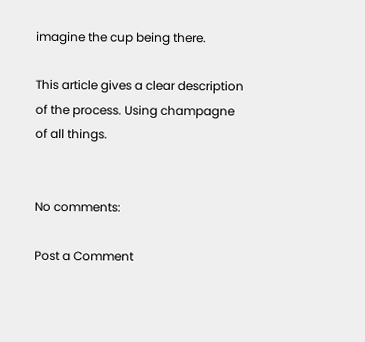imagine the cup being there.

This article gives a clear description of the process. Using champagne of all things.


No comments:

Post a Comment